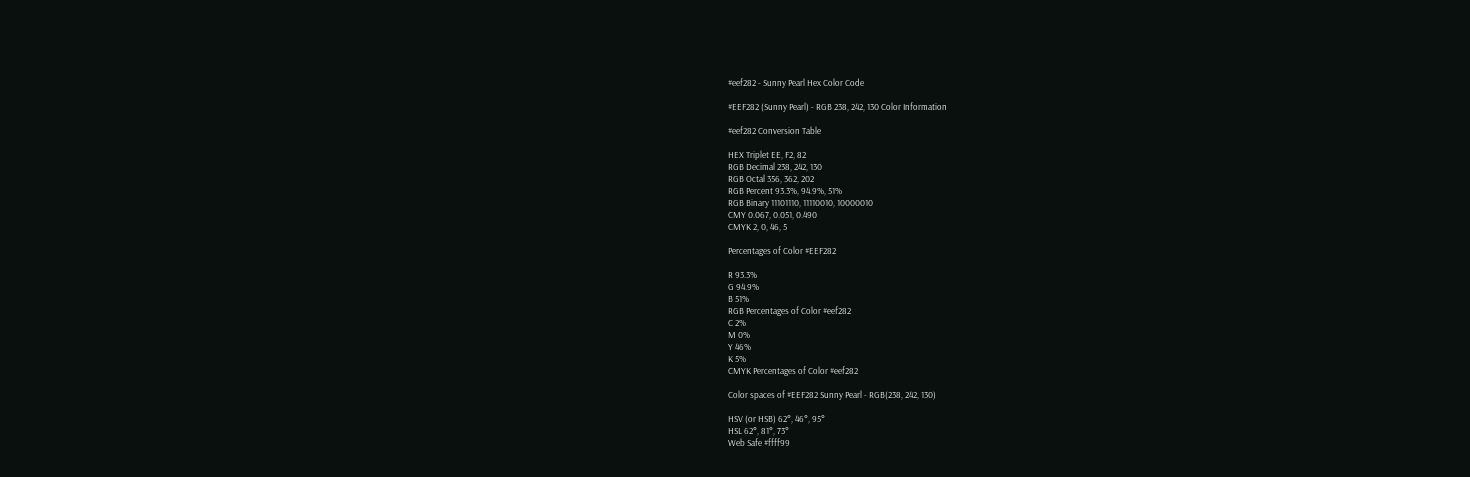#eef282 - Sunny Pearl Hex Color Code

#EEF282 (Sunny Pearl) - RGB 238, 242, 130 Color Information

#eef282 Conversion Table

HEX Triplet EE, F2, 82
RGB Decimal 238, 242, 130
RGB Octal 356, 362, 202
RGB Percent 93.3%, 94.9%, 51%
RGB Binary 11101110, 11110010, 10000010
CMY 0.067, 0.051, 0.490
CMYK 2, 0, 46, 5

Percentages of Color #EEF282

R 93.3%
G 94.9%
B 51%
RGB Percentages of Color #eef282
C 2%
M 0%
Y 46%
K 5%
CMYK Percentages of Color #eef282

Color spaces of #EEF282 Sunny Pearl - RGB(238, 242, 130)

HSV (or HSB) 62°, 46°, 95°
HSL 62°, 81°, 73°
Web Safe #ffff99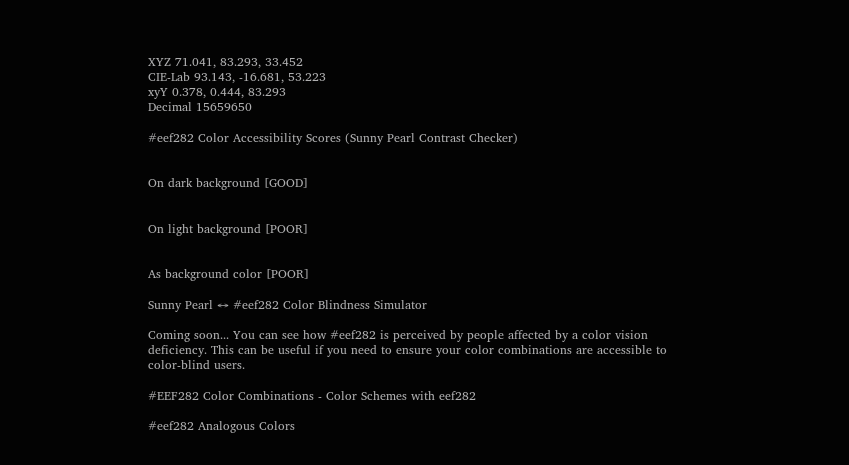XYZ 71.041, 83.293, 33.452
CIE-Lab 93.143, -16.681, 53.223
xyY 0.378, 0.444, 83.293
Decimal 15659650

#eef282 Color Accessibility Scores (Sunny Pearl Contrast Checker)


On dark background [GOOD]


On light background [POOR]


As background color [POOR]

Sunny Pearl ↔ #eef282 Color Blindness Simulator

Coming soon... You can see how #eef282 is perceived by people affected by a color vision deficiency. This can be useful if you need to ensure your color combinations are accessible to color-blind users.

#EEF282 Color Combinations - Color Schemes with eef282

#eef282 Analogous Colors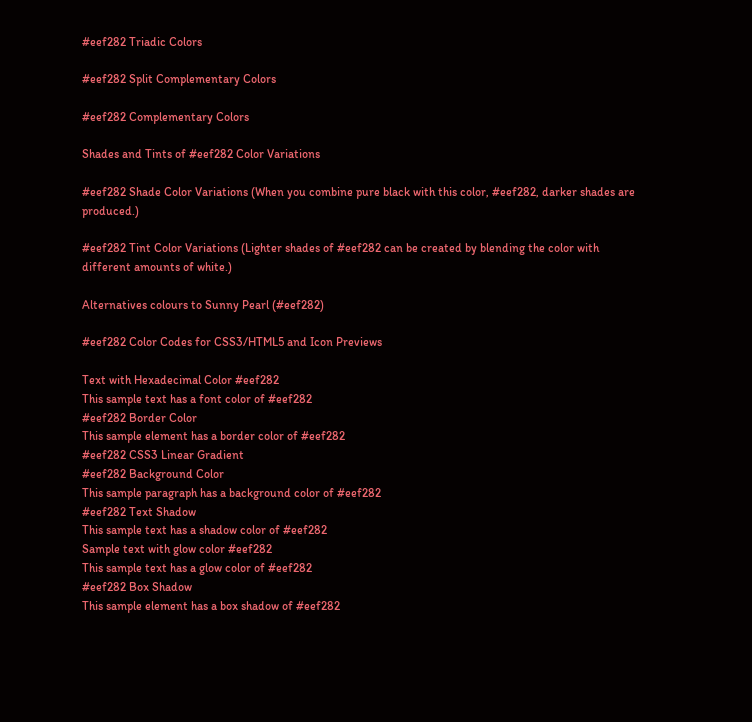#eef282 Triadic Colors

#eef282 Split Complementary Colors

#eef282 Complementary Colors

Shades and Tints of #eef282 Color Variations

#eef282 Shade Color Variations (When you combine pure black with this color, #eef282, darker shades are produced.)

#eef282 Tint Color Variations (Lighter shades of #eef282 can be created by blending the color with different amounts of white.)

Alternatives colours to Sunny Pearl (#eef282)

#eef282 Color Codes for CSS3/HTML5 and Icon Previews

Text with Hexadecimal Color #eef282
This sample text has a font color of #eef282
#eef282 Border Color
This sample element has a border color of #eef282
#eef282 CSS3 Linear Gradient
#eef282 Background Color
This sample paragraph has a background color of #eef282
#eef282 Text Shadow
This sample text has a shadow color of #eef282
Sample text with glow color #eef282
This sample text has a glow color of #eef282
#eef282 Box Shadow
This sample element has a box shadow of #eef282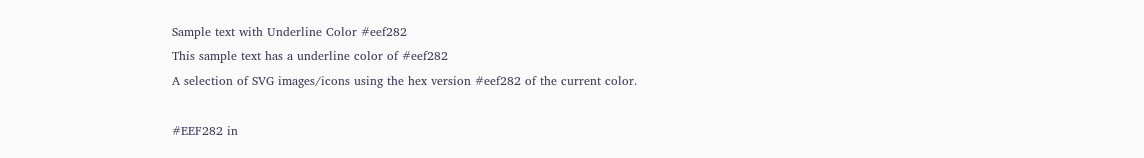Sample text with Underline Color #eef282
This sample text has a underline color of #eef282
A selection of SVG images/icons using the hex version #eef282 of the current color.

#EEF282 in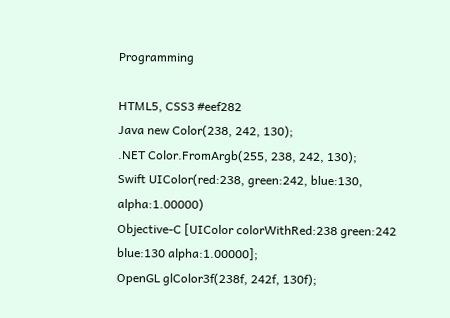Programming

HTML5, CSS3 #eef282
Java new Color(238, 242, 130);
.NET Color.FromArgb(255, 238, 242, 130);
Swift UIColor(red:238, green:242, blue:130, alpha:1.00000)
Objective-C [UIColor colorWithRed:238 green:242 blue:130 alpha:1.00000];
OpenGL glColor3f(238f, 242f, 130f);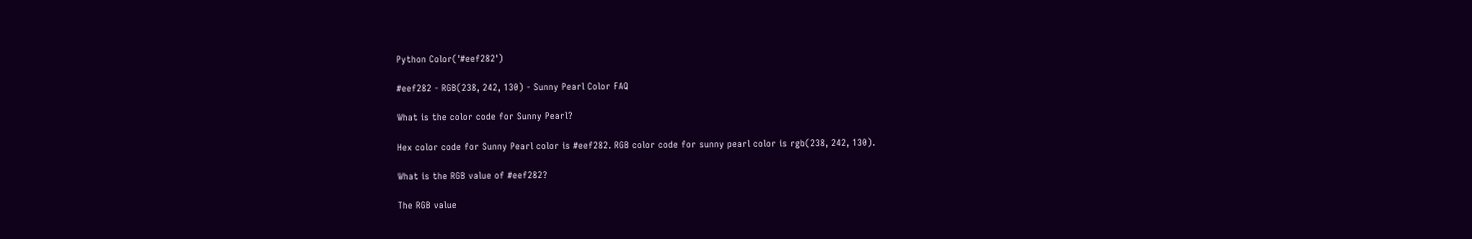Python Color('#eef282')

#eef282 - RGB(238, 242, 130) - Sunny Pearl Color FAQ

What is the color code for Sunny Pearl?

Hex color code for Sunny Pearl color is #eef282. RGB color code for sunny pearl color is rgb(238, 242, 130).

What is the RGB value of #eef282?

The RGB value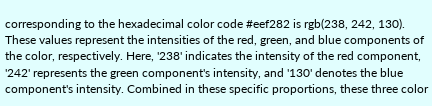corresponding to the hexadecimal color code #eef282 is rgb(238, 242, 130). These values represent the intensities of the red, green, and blue components of the color, respectively. Here, '238' indicates the intensity of the red component, '242' represents the green component's intensity, and '130' denotes the blue component's intensity. Combined in these specific proportions, these three color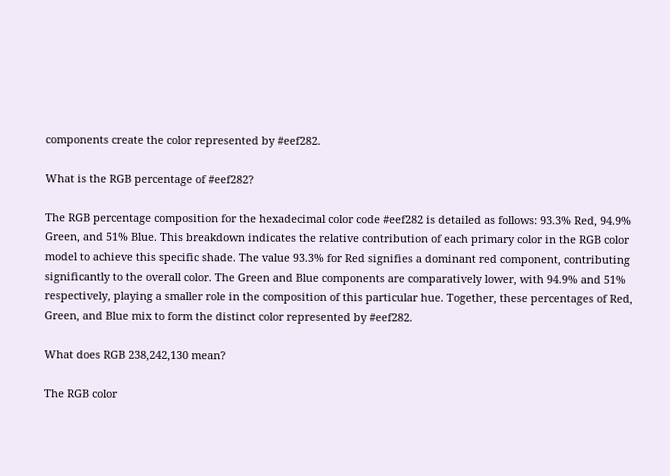components create the color represented by #eef282.

What is the RGB percentage of #eef282?

The RGB percentage composition for the hexadecimal color code #eef282 is detailed as follows: 93.3% Red, 94.9% Green, and 51% Blue. This breakdown indicates the relative contribution of each primary color in the RGB color model to achieve this specific shade. The value 93.3% for Red signifies a dominant red component, contributing significantly to the overall color. The Green and Blue components are comparatively lower, with 94.9% and 51% respectively, playing a smaller role in the composition of this particular hue. Together, these percentages of Red, Green, and Blue mix to form the distinct color represented by #eef282.

What does RGB 238,242,130 mean?

The RGB color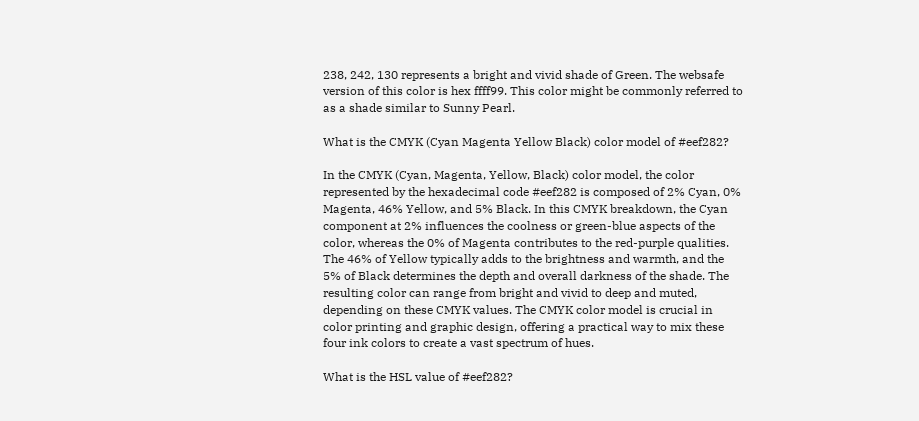238, 242, 130 represents a bright and vivid shade of Green. The websafe version of this color is hex ffff99. This color might be commonly referred to as a shade similar to Sunny Pearl.

What is the CMYK (Cyan Magenta Yellow Black) color model of #eef282?

In the CMYK (Cyan, Magenta, Yellow, Black) color model, the color represented by the hexadecimal code #eef282 is composed of 2% Cyan, 0% Magenta, 46% Yellow, and 5% Black. In this CMYK breakdown, the Cyan component at 2% influences the coolness or green-blue aspects of the color, whereas the 0% of Magenta contributes to the red-purple qualities. The 46% of Yellow typically adds to the brightness and warmth, and the 5% of Black determines the depth and overall darkness of the shade. The resulting color can range from bright and vivid to deep and muted, depending on these CMYK values. The CMYK color model is crucial in color printing and graphic design, offering a practical way to mix these four ink colors to create a vast spectrum of hues.

What is the HSL value of #eef282?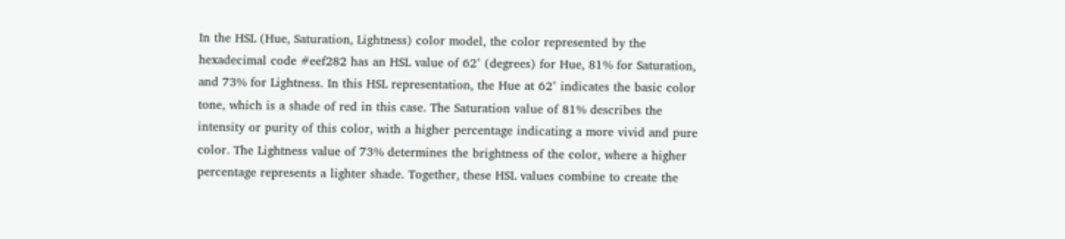In the HSL (Hue, Saturation, Lightness) color model, the color represented by the hexadecimal code #eef282 has an HSL value of 62° (degrees) for Hue, 81% for Saturation, and 73% for Lightness. In this HSL representation, the Hue at 62° indicates the basic color tone, which is a shade of red in this case. The Saturation value of 81% describes the intensity or purity of this color, with a higher percentage indicating a more vivid and pure color. The Lightness value of 73% determines the brightness of the color, where a higher percentage represents a lighter shade. Together, these HSL values combine to create the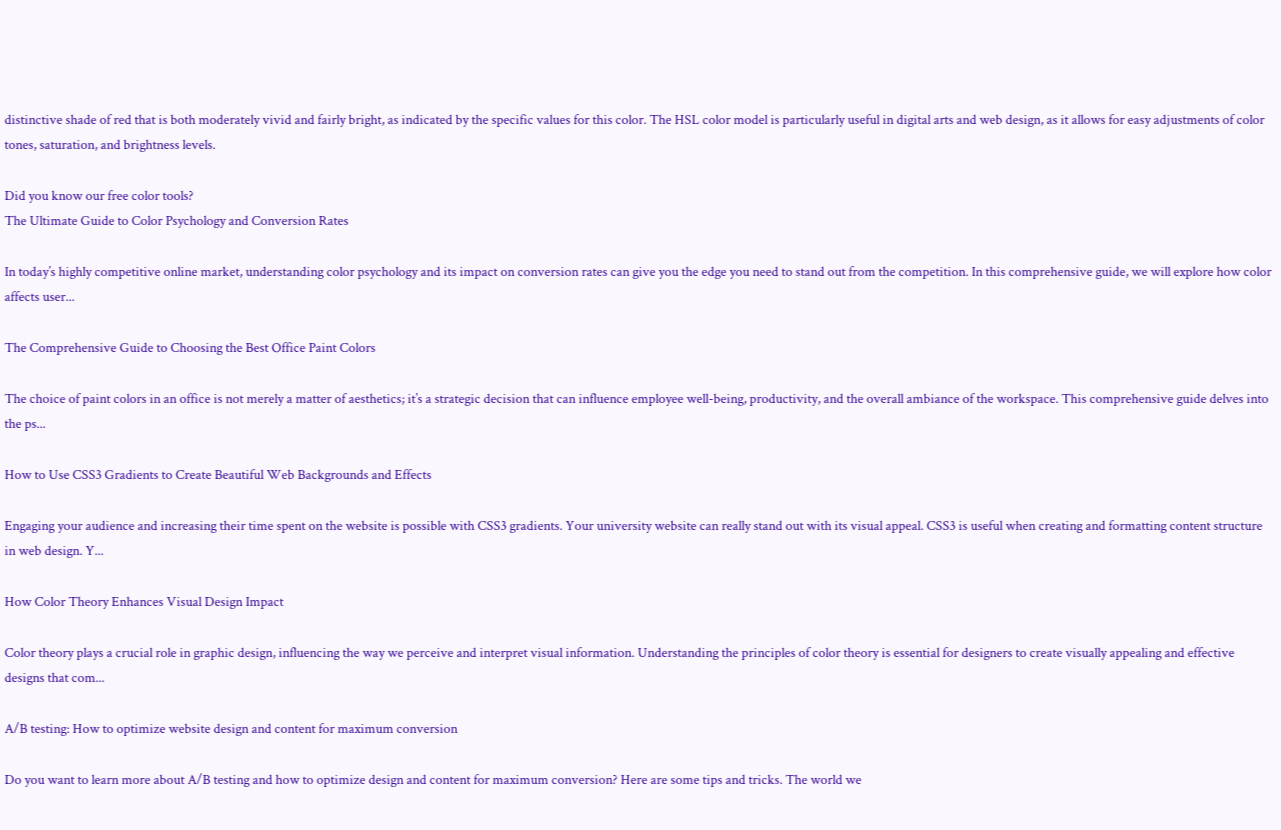distinctive shade of red that is both moderately vivid and fairly bright, as indicated by the specific values for this color. The HSL color model is particularly useful in digital arts and web design, as it allows for easy adjustments of color tones, saturation, and brightness levels.

Did you know our free color tools?
The Ultimate Guide to Color Psychology and Conversion Rates

In today’s highly competitive online market, understanding color psychology and its impact on conversion rates can give you the edge you need to stand out from the competition. In this comprehensive guide, we will explore how color affects user...

The Comprehensive Guide to Choosing the Best Office Paint Colors

The choice of paint colors in an office is not merely a matter of aesthetics; it’s a strategic decision that can influence employee well-being, productivity, and the overall ambiance of the workspace. This comprehensive guide delves into the ps...

How to Use CSS3 Gradients to Create Beautiful Web Backgrounds and Effects

Engaging your audience and increasing their time spent on the website is possible with CSS3 gradients. Your university website can really stand out with its visual appeal. CSS3 is useful when creating and formatting content structure in web design. Y...

How Color Theory Enhances Visual Design Impact

Color theory plays a crucial role in graphic design, influencing the way we perceive and interpret visual information. Understanding the principles of color theory is essential for designers to create visually appealing and effective designs that com...

A/B testing: How to optimize website design and content for maximum conversion

Do you want to learn more about A/B testing and how to optimize design and content for maximum conversion? Here are some tips and tricks. The world we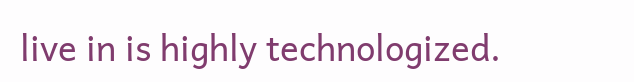live in is highly technologized.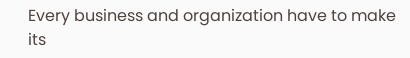Every business and organization have to make its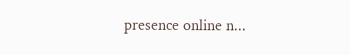presence online n...